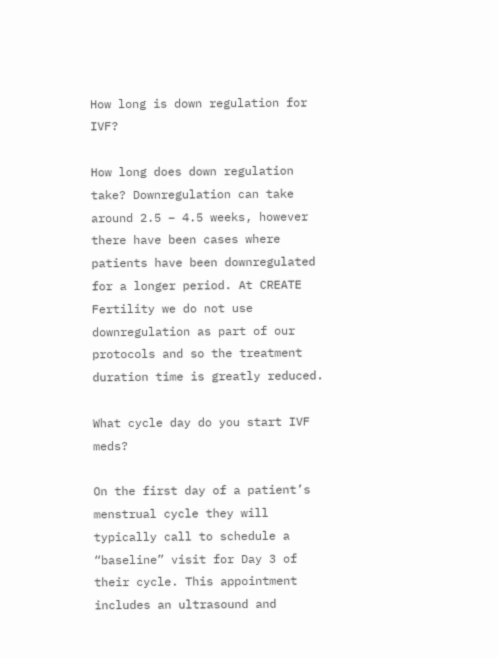How long is down regulation for IVF?

How long does down regulation take? Downregulation can take around 2.5 – 4.5 weeks, however there have been cases where patients have been downregulated for a longer period. At CREATE Fertility we do not use downregulation as part of our protocols and so the treatment duration time is greatly reduced.

What cycle day do you start IVF meds?

On the first day of a patient’s menstrual cycle they will typically call to schedule a “baseline” visit for Day 3 of their cycle. This appointment includes an ultrasound and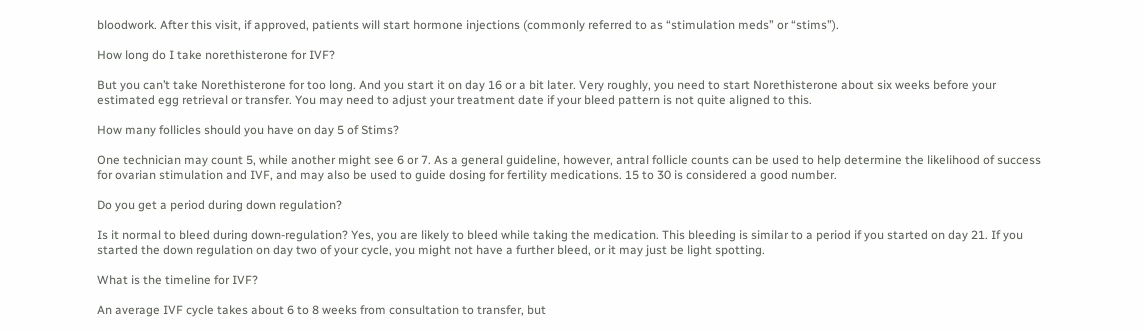bloodwork. After this visit, if approved, patients will start hormone injections (commonly referred to as “stimulation meds” or “stims”).

How long do I take norethisterone for IVF?

But you can’t take Norethisterone for too long. And you start it on day 16 or a bit later. Very roughly, you need to start Norethisterone about six weeks before your estimated egg retrieval or transfer. You may need to adjust your treatment date if your bleed pattern is not quite aligned to this.

How many follicles should you have on day 5 of Stims?

One technician may count 5, while another might see 6 or 7. As a general guideline, however, antral follicle counts can be used to help determine the likelihood of success for ovarian stimulation and IVF, and may also be used to guide dosing for fertility medications. 15 to 30 is considered a good number.

Do you get a period during down regulation?

Is it normal to bleed during down-regulation? Yes, you are likely to bleed while taking the medication. This bleeding is similar to a period if you started on day 21. If you started the down regulation on day two of your cycle, you might not have a further bleed, or it may just be light spotting.

What is the timeline for IVF?

An average IVF cycle takes about 6 to 8 weeks from consultation to transfer, but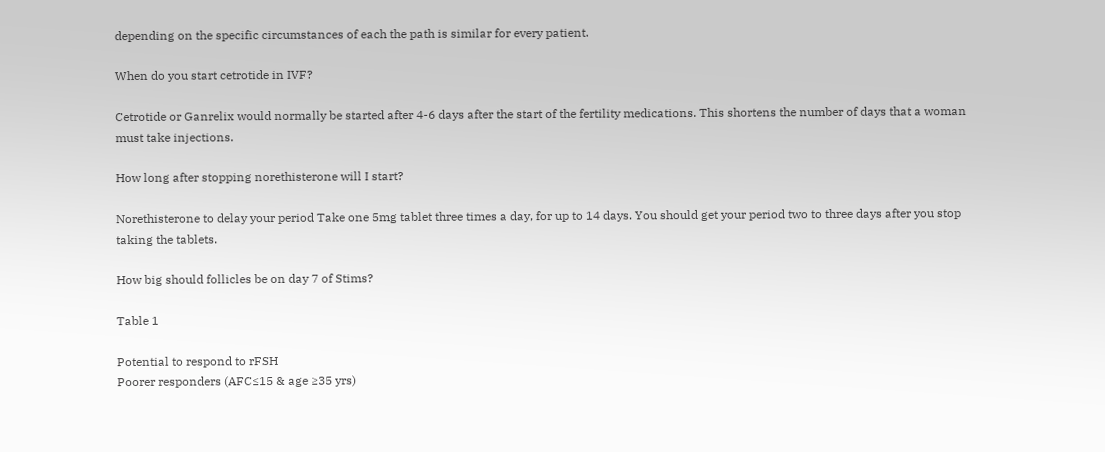depending on the specific circumstances of each the path is similar for every patient.

When do you start cetrotide in IVF?

Cetrotide or Ganrelix would normally be started after 4-6 days after the start of the fertility medications. This shortens the number of days that a woman must take injections.

How long after stopping norethisterone will I start?

Norethisterone to delay your period Take one 5mg tablet three times a day, for up to 14 days. You should get your period two to three days after you stop taking the tablets.

How big should follicles be on day 7 of Stims?

Table 1

Potential to respond to rFSH
Poorer responders (AFC≤15 & age ≥35 yrs)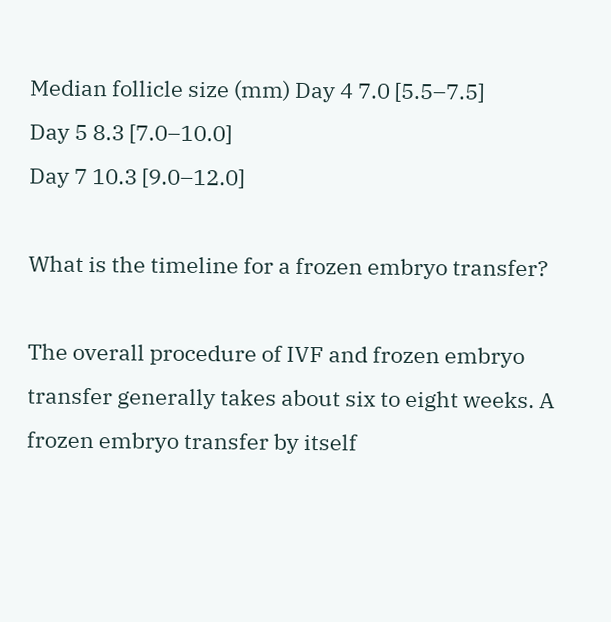Median follicle size (mm) Day 4 7.0 [5.5–7.5]
Day 5 8.3 [7.0–10.0]
Day 7 10.3 [9.0–12.0]

What is the timeline for a frozen embryo transfer?

The overall procedure of IVF and frozen embryo transfer generally takes about six to eight weeks. A frozen embryo transfer by itself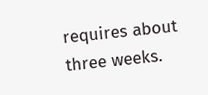requires about three weeks.